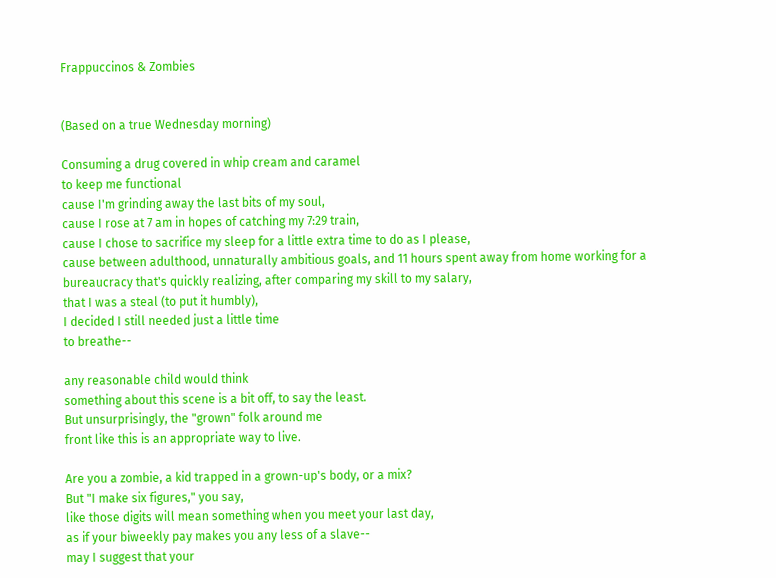Frappuccinos & Zombies


(Based on a true Wednesday morning)

Consuming a drug covered in whip cream and caramel
to keep me functional
cause I'm grinding away the last bits of my soul,
cause I rose at 7 am in hopes of catching my 7:29 train,
cause I chose to sacrifice my sleep for a little extra time to do as I please,
cause between adulthood, unnaturally ambitious goals, and 11 hours spent away from home working for a bureaucracy that's quickly realizing, after comparing my skill to my salary,
that I was a steal (to put it humbly),
I decided I still needed just a little time
to breathe--

any reasonable child would think
something about this scene is a bit off, to say the least.
But unsurprisingly, the "grown" folk around me
front like this is an appropriate way to live.

Are you a zombie, a kid trapped in a grown-up's body, or a mix?
But "I make six figures," you say,
like those digits will mean something when you meet your last day,
as if your biweekly pay makes you any less of a slave--
may I suggest that your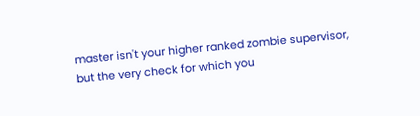master isn't your higher ranked zombie supervisor,
but the very check for which you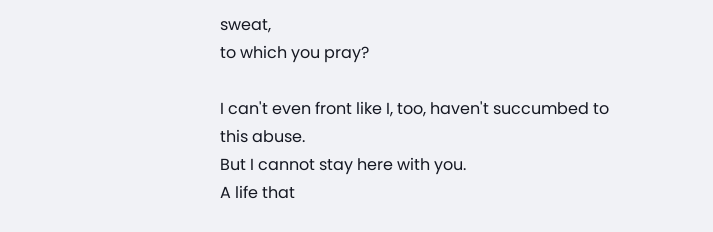sweat,
to which you pray?

I can't even front like I, too, haven't succumbed to this abuse.
But I cannot stay here with you.
A life that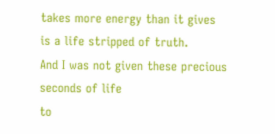takes more energy than it gives
is a life stripped of truth.
And I was not given these precious seconds of life
to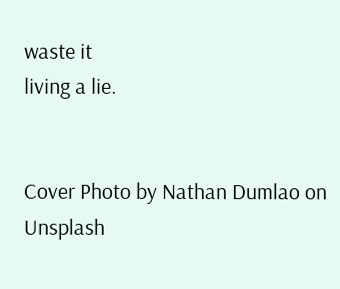waste it
living a lie.


Cover Photo by Nathan Dumlao on Unsplash